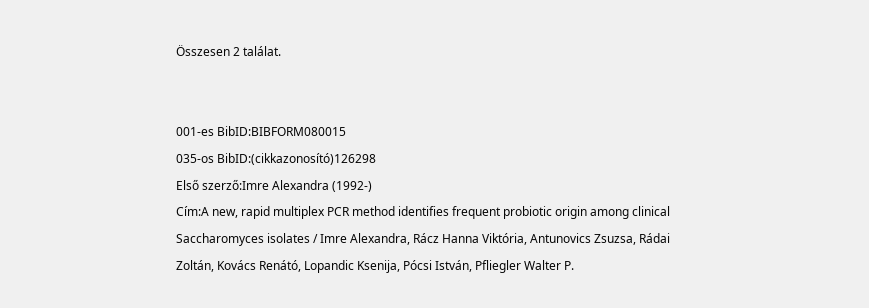Összesen 2 találat.


001-es BibID:BIBFORM080015
035-os BibID:(cikkazonosító)126298
Első szerző:Imre Alexandra (1992-)
Cím:A new, rapid multiplex PCR method identifies frequent probiotic origin among clinical Saccharomyces isolates / Imre Alexandra, Rácz Hanna Viktória, Antunovics Zsuzsa, Rádai Zoltán, Kovács Renátó, Lopandic Ksenija, Pócsi István, Pfliegler Walter P.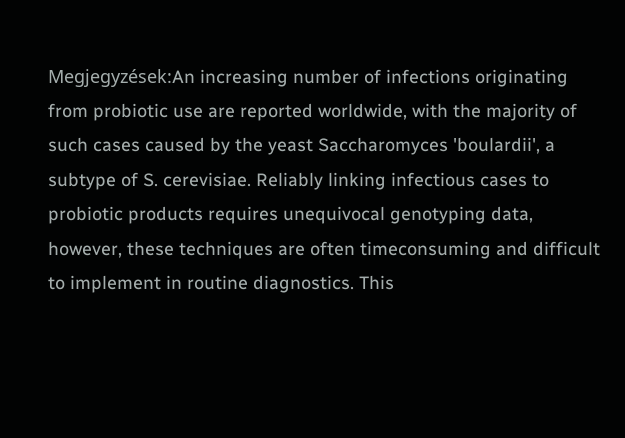Megjegyzések:An increasing number of infections originating from probiotic use are reported worldwide, with the majority of such cases caused by the yeast Saccharomyces 'boulardii', a subtype of S. cerevisiae. Reliably linking infectious cases to probiotic products requires unequivocal genotyping data, however, these techniques are often timeconsuming and difficult to implement in routine diagnostics. This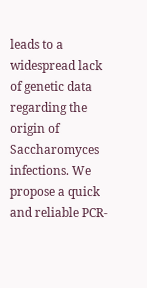leads to a widespread lack of genetic data regarding the origin of Saccharomyces infections. We propose a quick and reliable PCR-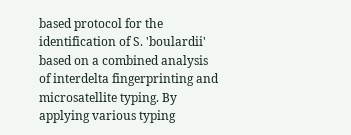based protocol for the identification of S. 'boulardii' based on a combined analysis of interdelta fingerprinting and microsatellite typing. By applying various typing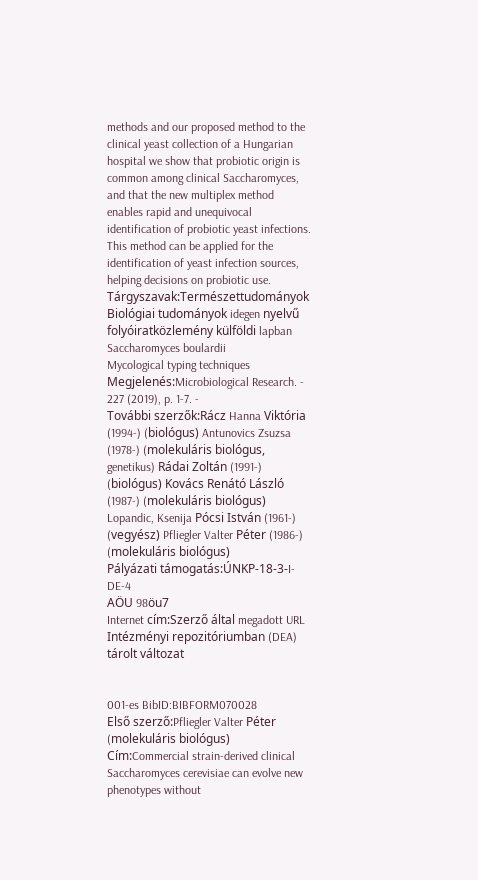methods and our proposed method to the clinical yeast collection of a Hungarian hospital we show that probiotic origin is common among clinical Saccharomyces, and that the new multiplex method enables rapid and unequivocal identification of probiotic yeast infections. This method can be applied for the identification of yeast infection sources, helping decisions on probiotic use.
Tárgyszavak:Természettudományok Biológiai tudományok idegen nyelvű folyóiratközlemény külföldi lapban
Saccharomyces boulardii
Mycological typing techniques
Megjelenés:Microbiological Research. - 227 (2019), p. 1-7. -
További szerzők:Rácz Hanna Viktória (1994-) (biológus) Antunovics Zsuzsa (1978-) (molekuláris biológus, genetikus) Rádai Zoltán (1991-) (biológus) Kovács Renátó László (1987-) (molekuláris biológus) Lopandic, Ksenija Pócsi István (1961-) (vegyész) Pfliegler Valter Péter (1986-) (molekuláris biológus)
Pályázati támogatás:ÚNKP-18-3-I-DE-4
AÖU 98öu7
Internet cím:Szerző által megadott URL
Intézményi repozitóriumban (DEA) tárolt változat


001-es BibID:BIBFORM070028
Első szerző:Pfliegler Valter Péter (molekuláris biológus)
Cím:Commercial strain-derived clinical Saccharomyces cerevisiae can evolve new phenotypes without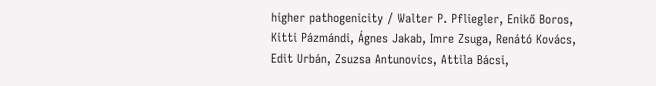higher pathogenicity / Walter P. Pfliegler, Enikő Boros, Kitti Pázmándi, Ágnes Jakab, Imre Zsuga, Renátó Kovács, Edit Urbán, Zsuzsa Antunovics, Attila Bácsi,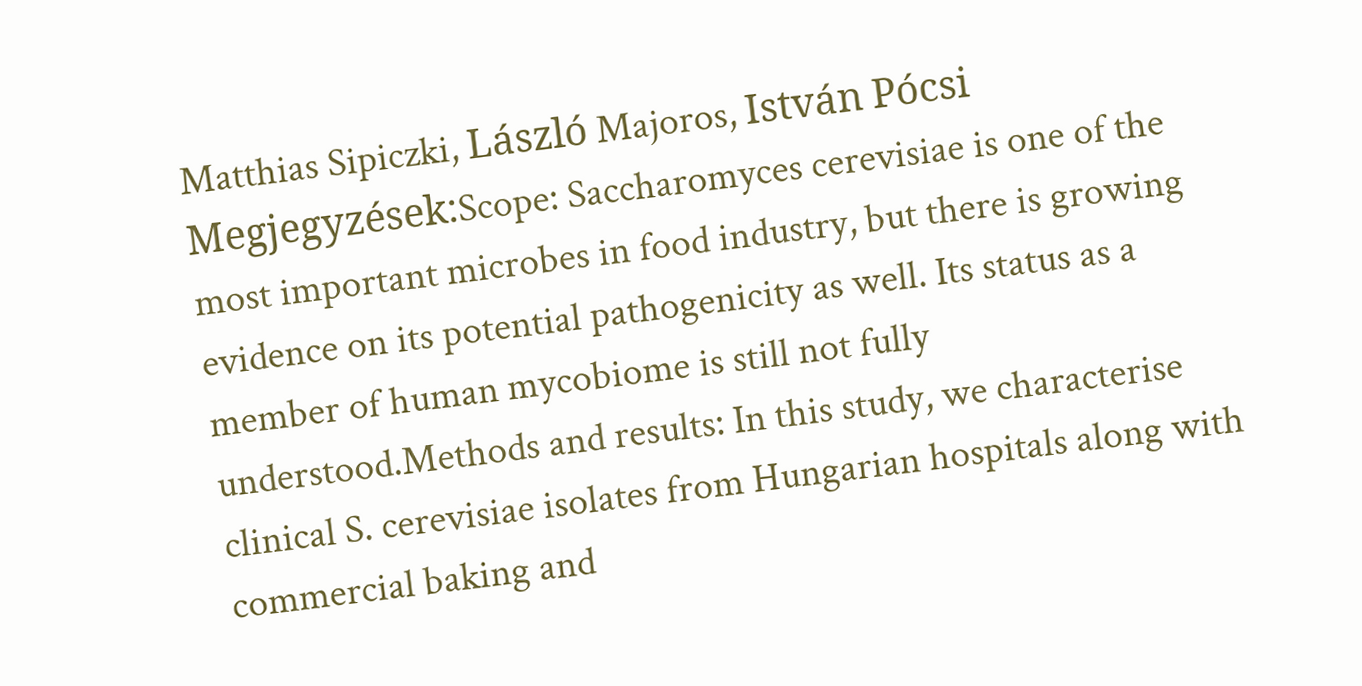Matthias Sipiczki, László Majoros, István Pócsi
Megjegyzések:Scope: Saccharomyces cerevisiae is one of the most important microbes in food industry, but there is growing evidence on its potential pathogenicity as well. Its status as a member of human mycobiome is still not fully understood.Methods and results: In this study, we characterise clinical S. cerevisiae isolates from Hungarian hospitals along with commercial baking and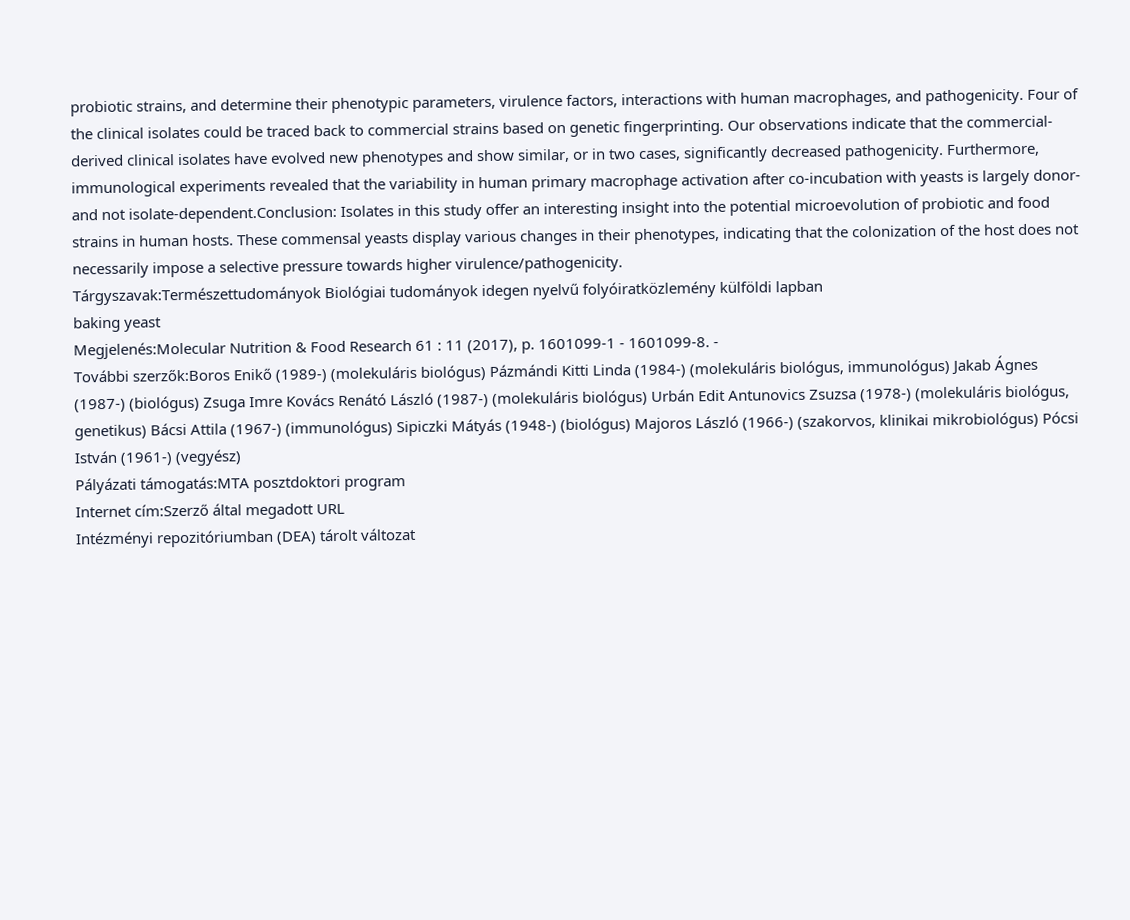probiotic strains, and determine their phenotypic parameters, virulence factors, interactions with human macrophages, and pathogenicity. Four of the clinical isolates could be traced back to commercial strains based on genetic fingerprinting. Our observations indicate that the commercial-derived clinical isolates have evolved new phenotypes and show similar, or in two cases, significantly decreased pathogenicity. Furthermore, immunological experiments revealed that the variability in human primary macrophage activation after co-incubation with yeasts is largely donor- and not isolate-dependent.Conclusion: Isolates in this study offer an interesting insight into the potential microevolution of probiotic and food strains in human hosts. These commensal yeasts display various changes in their phenotypes, indicating that the colonization of the host does not necessarily impose a selective pressure towards higher virulence/pathogenicity.
Tárgyszavak:Természettudományok Biológiai tudományok idegen nyelvű folyóiratközlemény külföldi lapban
baking yeast
Megjelenés:Molecular Nutrition & Food Research 61 : 11 (2017), p. 1601099-1 - 1601099-8. -
További szerzők:Boros Enikő (1989-) (molekuláris biológus) Pázmándi Kitti Linda (1984-) (molekuláris biológus, immunológus) Jakab Ágnes (1987-) (biológus) Zsuga Imre Kovács Renátó László (1987-) (molekuláris biológus) Urbán Edit Antunovics Zsuzsa (1978-) (molekuláris biológus, genetikus) Bácsi Attila (1967-) (immunológus) Sipiczki Mátyás (1948-) (biológus) Majoros László (1966-) (szakorvos, klinikai mikrobiológus) Pócsi István (1961-) (vegyész)
Pályázati támogatás:MTA posztdoktori program
Internet cím:Szerző által megadott URL
Intézményi repozitóriumban (DEA) tárolt változat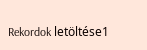Rekordok letöltése1